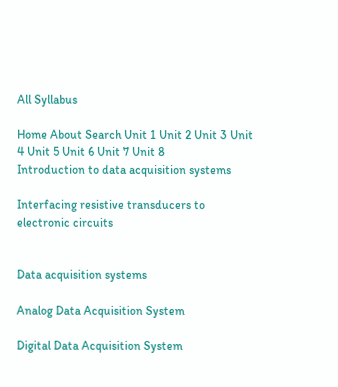All Syllabus

Home About Search Unit 1 Unit 2 Unit 3 Unit 4 Unit 5 Unit 6 Unit 7 Unit 8
Introduction to data acquisition systems

Interfacing resistive transducers to electronic circuits


Data acquisition systems

Analog Data Acquisition System

Digital Data Acquisition System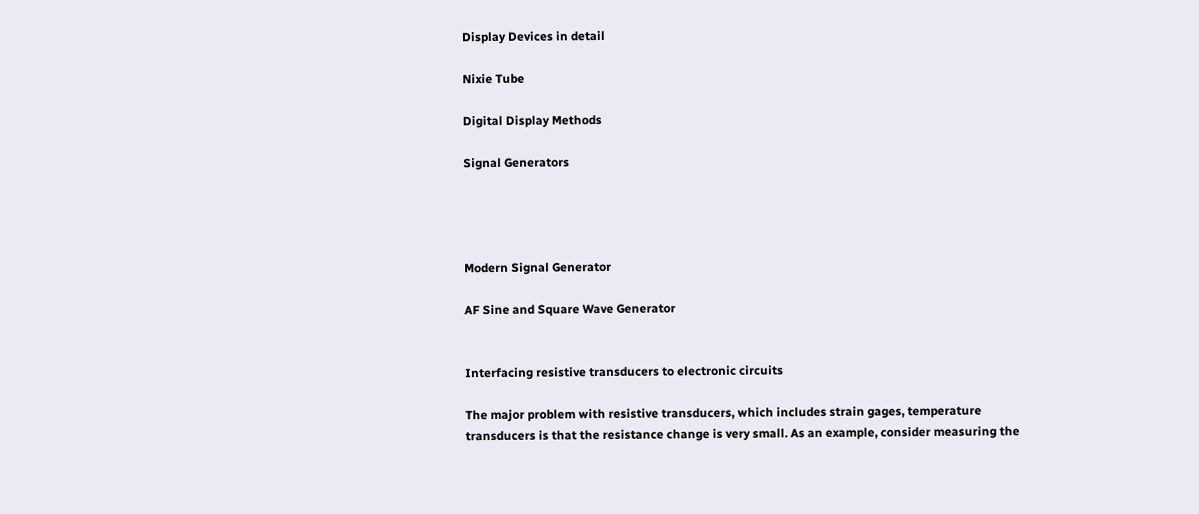Display Devices in detail

Nixie Tube

Digital Display Methods

Signal Generators




Modern Signal Generator

AF Sine and Square Wave Generator


Interfacing resistive transducers to electronic circuits

The major problem with resistive transducers, which includes strain gages, temperature transducers is that the resistance change is very small. As an example, consider measuring the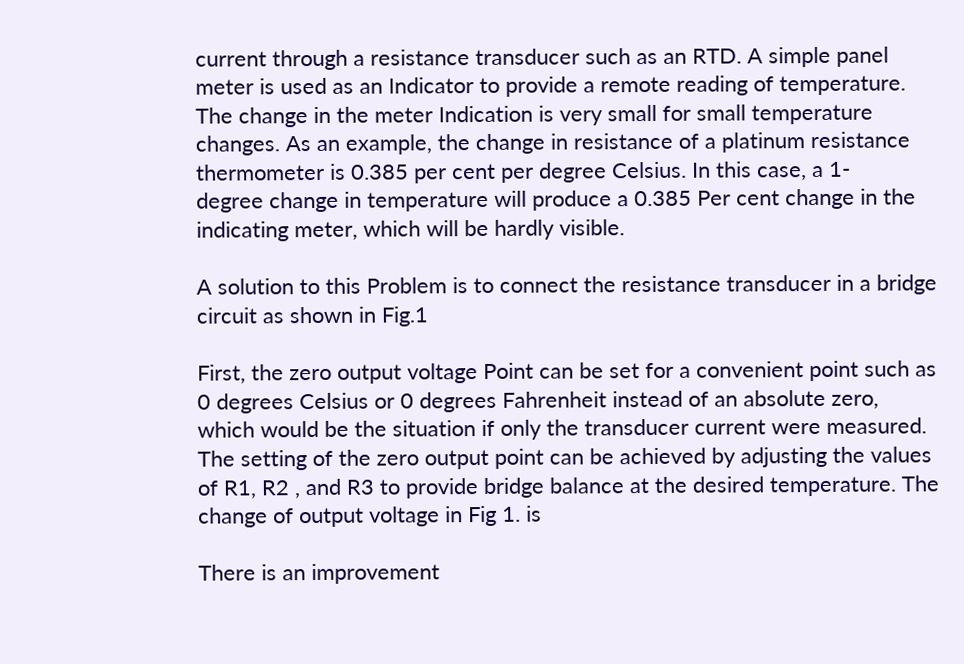current through a resistance transducer such as an RTD. A simple panel meter is used as an Indicator to provide a remote reading of temperature. The change in the meter Indication is very small for small temperature changes. As an example, the change in resistance of a platinum resistance thermometer is 0.385 per cent per degree Celsius. In this case, a 1-
degree change in temperature will produce a 0.385 Per cent change in the indicating meter, which will be hardly visible.

A solution to this Problem is to connect the resistance transducer in a bridge circuit as shown in Fig.1

First, the zero output voltage Point can be set for a convenient point such as 0 degrees Celsius or 0 degrees Fahrenheit instead of an absolute zero, which would be the situation if only the transducer current were measured. The setting of the zero output point can be achieved by adjusting the values of R1, R2 , and R3 to provide bridge balance at the desired temperature. The change of output voltage in Fig 1. is

There is an improvement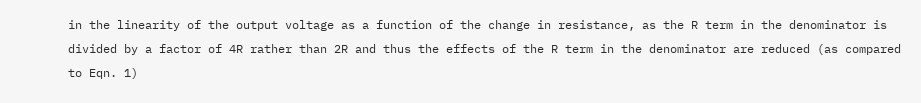in the linearity of the output voltage as a function of the change in resistance, as the R term in the denominator is divided by a factor of 4R rather than 2R and thus the effects of the R term in the denominator are reduced (as compared to Eqn. 1)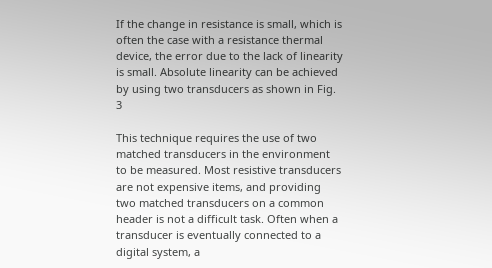If the change in resistance is small, which is often the case with a resistance thermal device, the error due to the lack of linearity is small. Absolute linearity can be achieved by using two transducers as shown in Fig. 3

This technique requires the use of two matched transducers in the environment to be measured. Most resistive transducers are not expensive items, and providing two matched transducers on a common header is not a difficult task. Often when a transducer is eventually connected to a digital system, a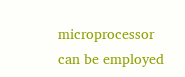microprocessor can be employed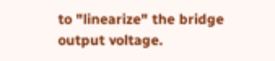to "linearize" the bridge output voltage.